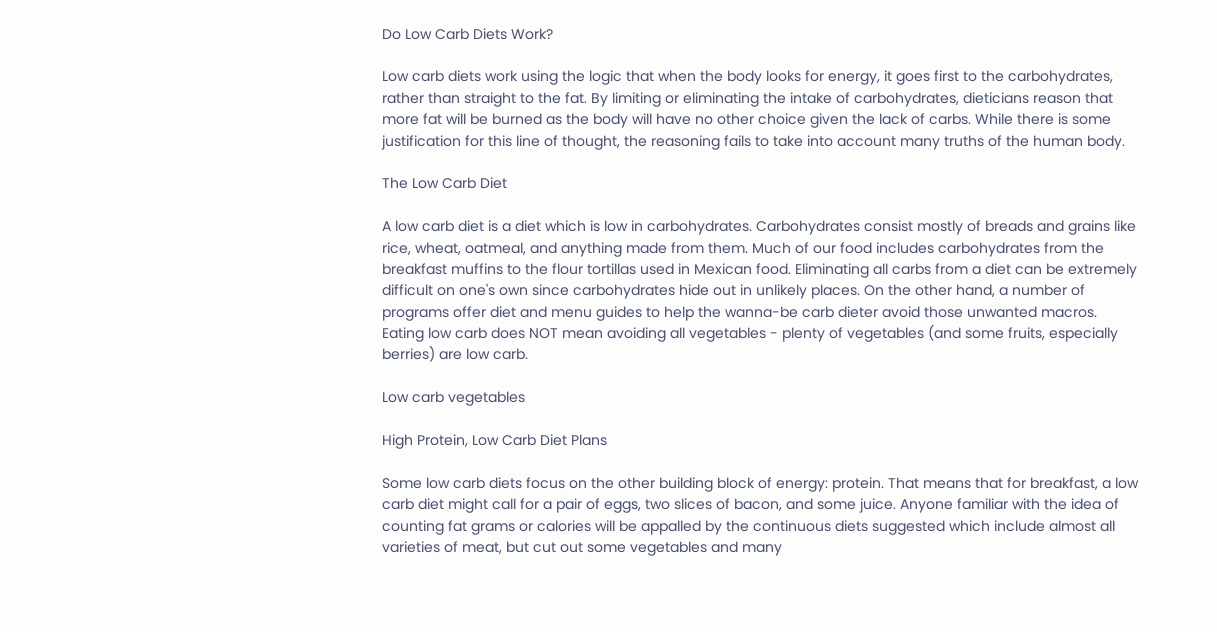Do Low Carb Diets Work?

Low carb diets work using the logic that when the body looks for energy, it goes first to the carbohydrates, rather than straight to the fat. By limiting or eliminating the intake of carbohydrates, dieticians reason that more fat will be burned as the body will have no other choice given the lack of carbs. While there is some justification for this line of thought, the reasoning fails to take into account many truths of the human body.

The Low Carb Diet

A low carb diet is a diet which is low in carbohydrates. Carbohydrates consist mostly of breads and grains like rice, wheat, oatmeal, and anything made from them. Much of our food includes carbohydrates from the breakfast muffins to the flour tortillas used in Mexican food. Eliminating all carbs from a diet can be extremely difficult on one's own since carbohydrates hide out in unlikely places. On the other hand, a number of programs offer diet and menu guides to help the wanna-be carb dieter avoid those unwanted macros. Eating low carb does NOT mean avoiding all vegetables - plenty of vegetables (and some fruits, especially berries) are low carb.

Low carb vegetables

High Protein, Low Carb Diet Plans

Some low carb diets focus on the other building block of energy: protein. That means that for breakfast, a low carb diet might call for a pair of eggs, two slices of bacon, and some juice. Anyone familiar with the idea of counting fat grams or calories will be appalled by the continuous diets suggested which include almost all varieties of meat, but cut out some vegetables and many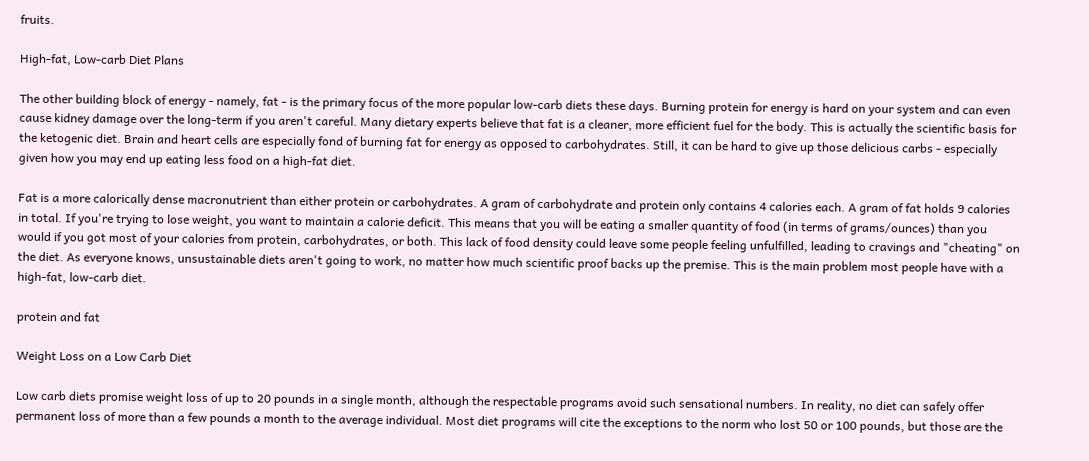fruits.

High-fat, Low-carb Diet Plans

The other building block of energy - namely, fat - is the primary focus of the more popular low-carb diets these days. Burning protein for energy is hard on your system and can even cause kidney damage over the long-term if you aren't careful. Many dietary experts believe that fat is a cleaner, more efficient fuel for the body. This is actually the scientific basis for the ketogenic diet. Brain and heart cells are especially fond of burning fat for energy as opposed to carbohydrates. Still, it can be hard to give up those delicious carbs - especially given how you may end up eating less food on a high-fat diet.

Fat is a more calorically dense macronutrient than either protein or carbohydrates. A gram of carbohydrate and protein only contains 4 calories each. A gram of fat holds 9 calories in total. If you're trying to lose weight, you want to maintain a calorie deficit. This means that you will be eating a smaller quantity of food (in terms of grams/ounces) than you would if you got most of your calories from protein, carbohydrates, or both. This lack of food density could leave some people feeling unfulfilled, leading to cravings and "cheating" on the diet. As everyone knows, unsustainable diets aren't going to work, no matter how much scientific proof backs up the premise. This is the main problem most people have with a high-fat, low-carb diet.

protein and fat

Weight Loss on a Low Carb Diet

Low carb diets promise weight loss of up to 20 pounds in a single month, although the respectable programs avoid such sensational numbers. In reality, no diet can safely offer permanent loss of more than a few pounds a month to the average individual. Most diet programs will cite the exceptions to the norm who lost 50 or 100 pounds, but those are the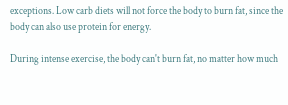exceptions. Low carb diets will not force the body to burn fat, since the body can also use protein for energy.

During intense exercise, the body can't burn fat, no matter how much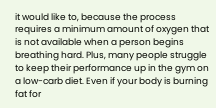it would like to, because the process requires a minimum amount of oxygen that is not available when a person begins breathing hard. Plus, many people struggle to keep their performance up in the gym on a low-carb diet. Even if your body is burning fat for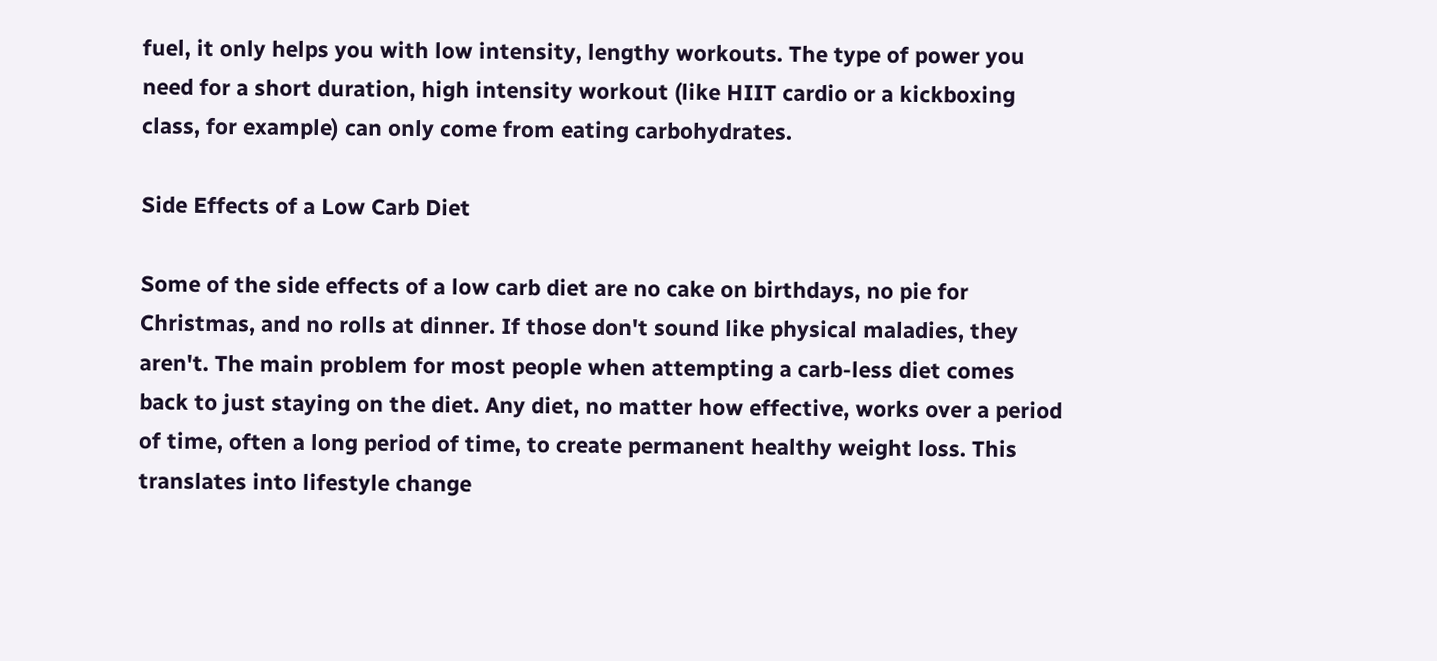fuel, it only helps you with low intensity, lengthy workouts. The type of power you need for a short duration, high intensity workout (like HIIT cardio or a kickboxing class, for example) can only come from eating carbohydrates.

Side Effects of a Low Carb Diet

Some of the side effects of a low carb diet are no cake on birthdays, no pie for Christmas, and no rolls at dinner. If those don't sound like physical maladies, they aren't. The main problem for most people when attempting a carb-less diet comes back to just staying on the diet. Any diet, no matter how effective, works over a period of time, often a long period of time, to create permanent healthy weight loss. This translates into lifestyle change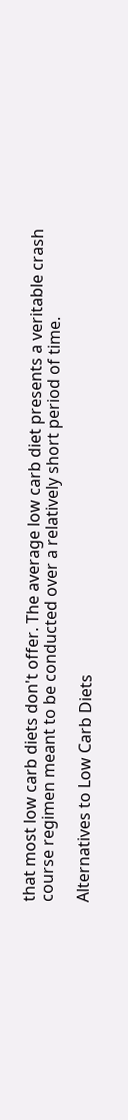that most low carb diets don't offer. The average low carb diet presents a veritable crash course regimen meant to be conducted over a relatively short period of time.

Alternatives to Low Carb Diets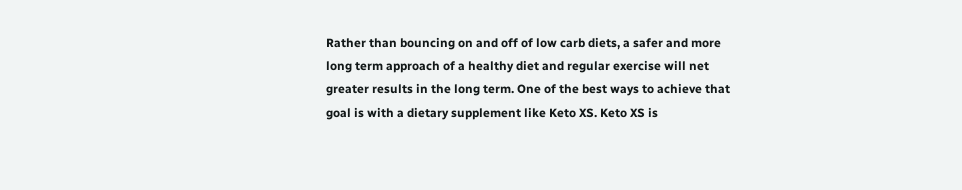Rather than bouncing on and off of low carb diets, a safer and more long term approach of a healthy diet and regular exercise will net greater results in the long term. One of the best ways to achieve that goal is with a dietary supplement like Keto XS. Keto XS is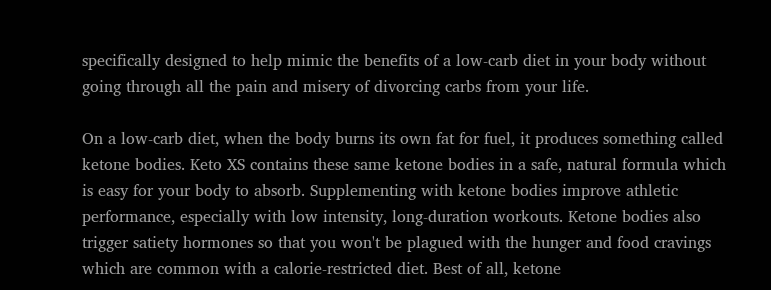specifically designed to help mimic the benefits of a low-carb diet in your body without going through all the pain and misery of divorcing carbs from your life.

On a low-carb diet, when the body burns its own fat for fuel, it produces something called ketone bodies. Keto XS contains these same ketone bodies in a safe, natural formula which is easy for your body to absorb. Supplementing with ketone bodies improve athletic performance, especially with low intensity, long-duration workouts. Ketone bodies also trigger satiety hormones so that you won't be plagued with the hunger and food cravings which are common with a calorie-restricted diet. Best of all, ketone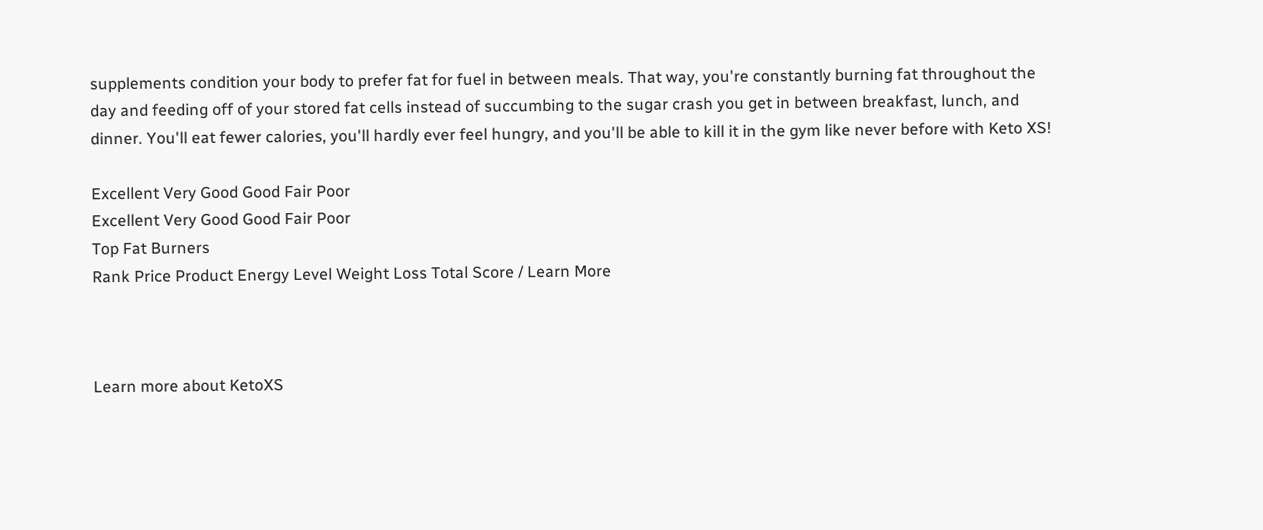supplements condition your body to prefer fat for fuel in between meals. That way, you're constantly burning fat throughout the day and feeding off of your stored fat cells instead of succumbing to the sugar crash you get in between breakfast, lunch, and dinner. You'll eat fewer calories, you'll hardly ever feel hungry, and you'll be able to kill it in the gym like never before with Keto XS!

Excellent Very Good Good Fair Poor
Excellent Very Good Good Fair Poor
Top Fat Burners
Rank Price Product Energy Level Weight Loss Total Score / Learn More



Learn more about KetoXS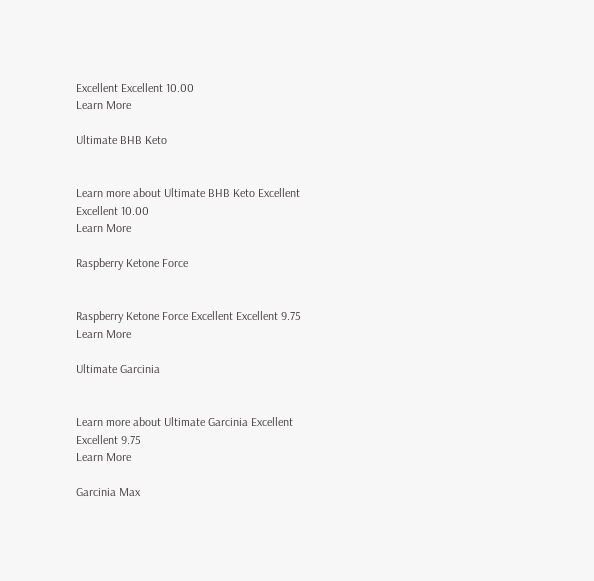Excellent Excellent 10.00
Learn More

Ultimate BHB Keto


Learn more about Ultimate BHB Keto Excellent Excellent 10.00
Learn More

Raspberry Ketone Force


Raspberry Ketone Force Excellent Excellent 9.75
Learn More

Ultimate Garcinia


Learn more about Ultimate Garcinia Excellent Excellent 9.75
Learn More

Garcinia Max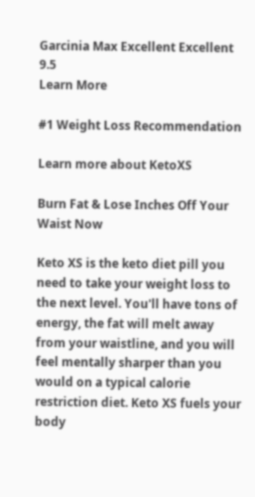Garcinia Max Excellent Excellent 9.5
Learn More

#1 Weight Loss Recommendation

Learn more about KetoXS

Burn Fat & Lose Inches Off Your Waist Now

Keto XS is the keto diet pill you need to take your weight loss to the next level. You'll have tons of energy, the fat will melt away from your waistline, and you will feel mentally sharper than you would on a typical calorie restriction diet. Keto XS fuels your body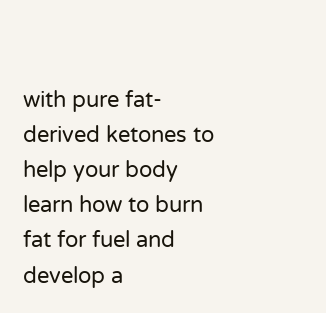with pure fat-derived ketones to help your body learn how to burn fat for fuel and develop a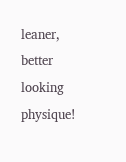leaner, better looking physique!